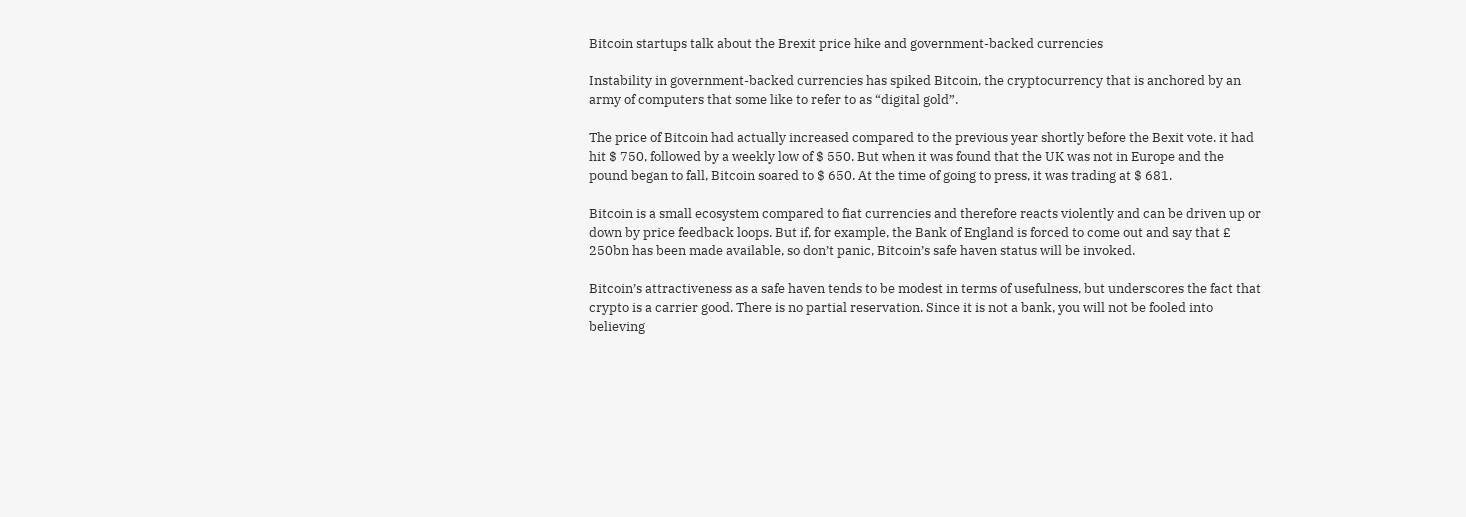Bitcoin startups talk about the Brexit price hike and government-backed currencies

Instability in government-backed currencies has spiked Bitcoin, the cryptocurrency that is anchored by an army of computers that some like to refer to as “digital gold”.

The price of Bitcoin had actually increased compared to the previous year shortly before the Bexit vote. it had hit $ 750, followed by a weekly low of $ 550. But when it was found that the UK was not in Europe and the pound began to fall, Bitcoin soared to $ 650. At the time of going to press, it was trading at $ 681.

Bitcoin is a small ecosystem compared to fiat currencies and therefore reacts violently and can be driven up or down by price feedback loops. But if, for example, the Bank of England is forced to come out and say that £ 250bn has been made available, so don’t panic, Bitcoin’s safe haven status will be invoked.

Bitcoin’s attractiveness as a safe haven tends to be modest in terms of usefulness, but underscores the fact that crypto is a carrier good. There is no partial reservation. Since it is not a bank, you will not be fooled into believing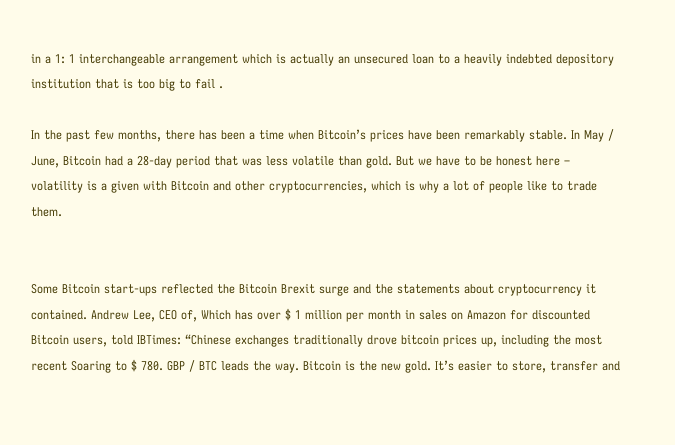in a 1: 1 interchangeable arrangement which is actually an unsecured loan to a heavily indebted depository institution that is too big to fail .

In the past few months, there has been a time when Bitcoin’s prices have been remarkably stable. In May / June, Bitcoin had a 28-day period that was less volatile than gold. But we have to be honest here – volatility is a given with Bitcoin and other cryptocurrencies, which is why a lot of people like to trade them.


Some Bitcoin start-ups reflected the Bitcoin Brexit surge and the statements about cryptocurrency it contained. Andrew Lee, CEO of, Which has over $ 1 million per month in sales on Amazon for discounted Bitcoin users, told IBTimes: “Chinese exchanges traditionally drove bitcoin prices up, including the most recent Soaring to $ 780. GBP / BTC leads the way. Bitcoin is the new gold. It’s easier to store, transfer and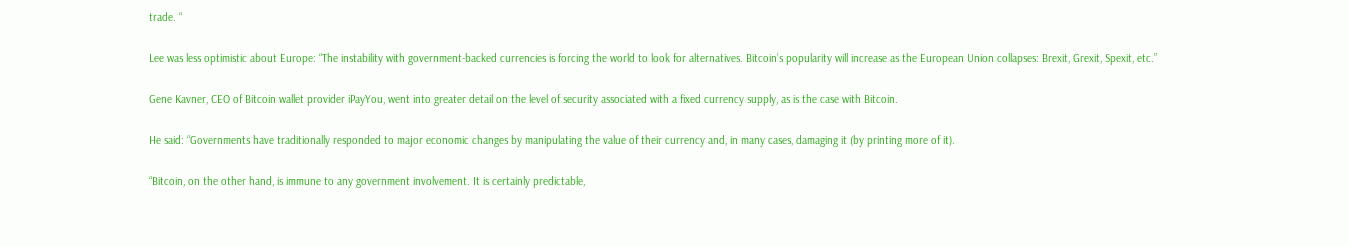trade. “

Lee was less optimistic about Europe: “The instability with government-backed currencies is forcing the world to look for alternatives. Bitcoin’s popularity will increase as the European Union collapses: Brexit, Grexit, Spexit, etc.”

Gene Kavner, CEO of Bitcoin wallet provider iPayYou, went into greater detail on the level of security associated with a fixed currency supply, as is the case with Bitcoin.

He said: “Governments have traditionally responded to major economic changes by manipulating the value of their currency and, in many cases, damaging it (by printing more of it).

“Bitcoin, on the other hand, is immune to any government involvement. It is certainly predictable,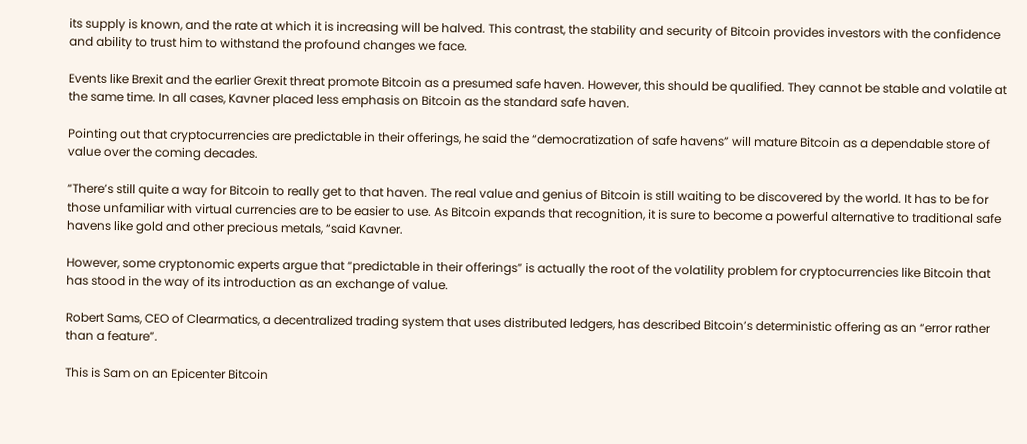its supply is known, and the rate at which it is increasing will be halved. This contrast, the stability and security of Bitcoin provides investors with the confidence and ability to trust him to withstand the profound changes we face.

Events like Brexit and the earlier Grexit threat promote Bitcoin as a presumed safe haven. However, this should be qualified. They cannot be stable and volatile at the same time. In all cases, Kavner placed less emphasis on Bitcoin as the standard safe haven.

Pointing out that cryptocurrencies are predictable in their offerings, he said the “democratization of safe havens” will mature Bitcoin as a dependable store of value over the coming decades.

“There’s still quite a way for Bitcoin to really get to that haven. The real value and genius of Bitcoin is still waiting to be discovered by the world. It has to be for those unfamiliar with virtual currencies are to be easier to use. As Bitcoin expands that recognition, it is sure to become a powerful alternative to traditional safe havens like gold and other precious metals, “said Kavner.

However, some cryptonomic experts argue that “predictable in their offerings” is actually the root of the volatility problem for cryptocurrencies like Bitcoin that has stood in the way of its introduction as an exchange of value.

Robert Sams, CEO of Clearmatics, a decentralized trading system that uses distributed ledgers, has described Bitcoin’s deterministic offering as an “error rather than a feature”.

This is Sam on an Epicenter Bitcoin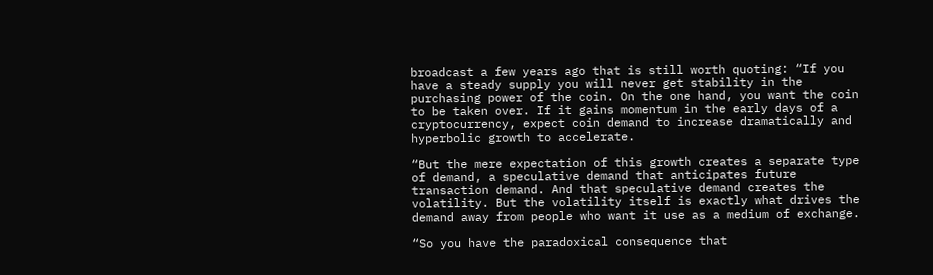broadcast a few years ago that is still worth quoting: “If you have a steady supply you will never get stability in the purchasing power of the coin. On the one hand, you want the coin to be taken over. If it gains momentum in the early days of a cryptocurrency, expect coin demand to increase dramatically and hyperbolic growth to accelerate.

“But the mere expectation of this growth creates a separate type of demand, a speculative demand that anticipates future transaction demand. And that speculative demand creates the volatility. But the volatility itself is exactly what drives the demand away from people who want it use as a medium of exchange.

“So you have the paradoxical consequence that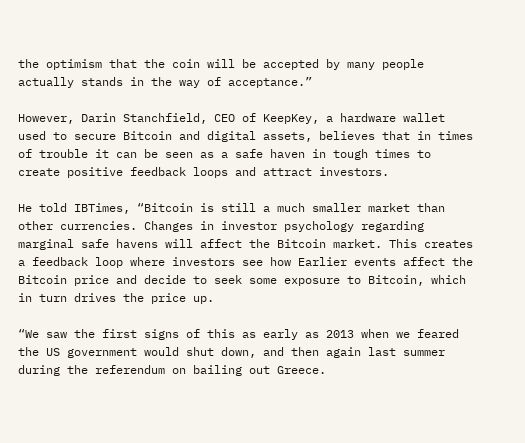the optimism that the coin will be accepted by many people actually stands in the way of acceptance.”

However, Darin Stanchfield, CEO of KeepKey, a hardware wallet used to secure Bitcoin and digital assets, believes that in times of trouble it can be seen as a safe haven in tough times to create positive feedback loops and attract investors.

He told IBTimes, “Bitcoin is still a much smaller market than other currencies. Changes in investor psychology regarding marginal safe havens will affect the Bitcoin market. This creates a feedback loop where investors see how Earlier events affect the Bitcoin price and decide to seek some exposure to Bitcoin, which in turn drives the price up.

“We saw the first signs of this as early as 2013 when we feared the US government would shut down, and then again last summer during the referendum on bailing out Greece.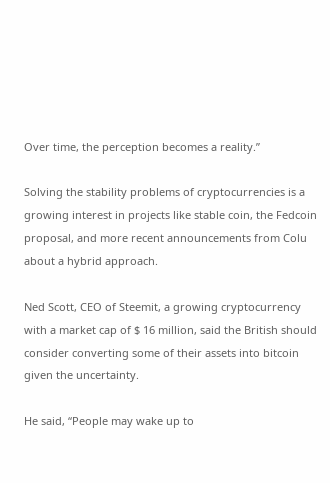Over time, the perception becomes a reality.”

Solving the stability problems of cryptocurrencies is a growing interest in projects like stable coin, the Fedcoin proposal, and more recent announcements from Colu about a hybrid approach.

Ned Scott, CEO of Steemit, a growing cryptocurrency with a market cap of $ 16 million, said the British should consider converting some of their assets into bitcoin given the uncertainty.

He said, “People may wake up to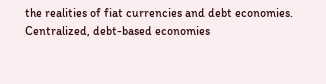the realities of fiat currencies and debt economies. Centralized, debt-based economies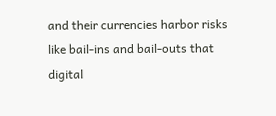and their currencies harbor risks like bail-ins and bail-outs that digital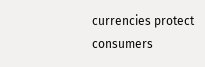currencies protect consumers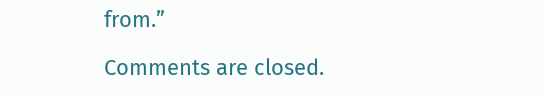from.”

Comments are closed.